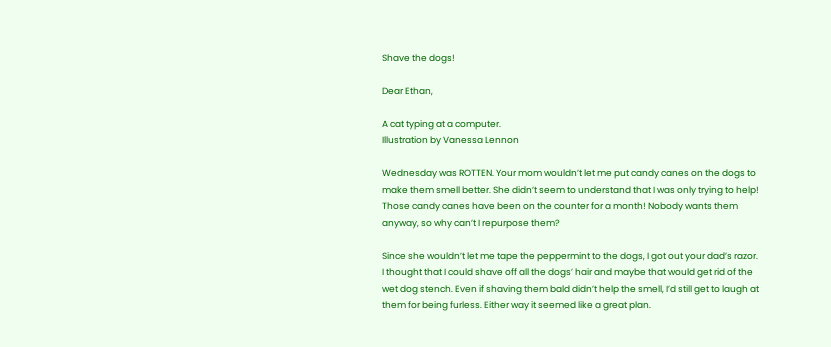Shave the dogs!

Dear Ethan,

A cat typing at a computer.
Illustration by Vanessa Lennon

Wednesday was ROTTEN. Your mom wouldn’t let me put candy canes on the dogs to make them smell better. She didn’t seem to understand that I was only trying to help! Those candy canes have been on the counter for a month! Nobody wants them anyway, so why can’t I repurpose them?

Since she wouldn’t let me tape the peppermint to the dogs, I got out your dad’s razor. I thought that I could shave off all the dogs’ hair and maybe that would get rid of the wet dog stench. Even if shaving them bald didn’t help the smell, I’d still get to laugh at them for being furless. Either way it seemed like a great plan.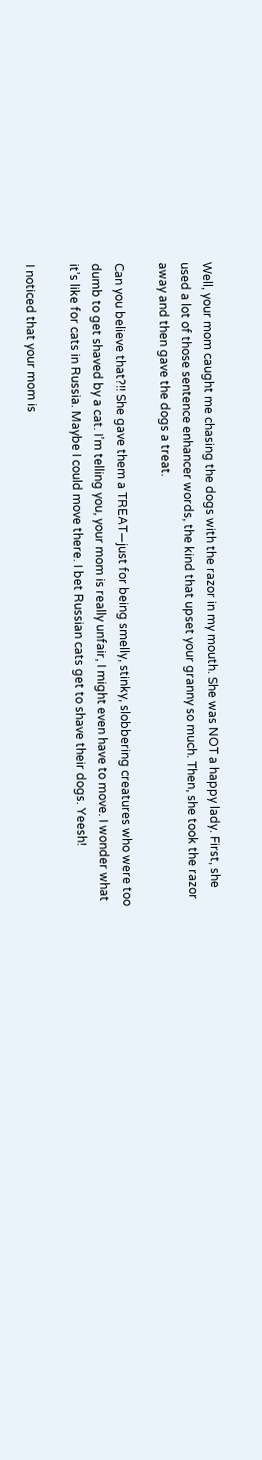Well, your mom caught me chasing the dogs with the razor in my mouth. She was NOT a happy lady. First, she used a lot of those sentence enhancer words, the kind that upset your granny so much. Then, she took the razor away and then gave the dogs a treat.

Can you believe that?!! She gave them a TREAT—just for being smelly, stinky, slobbering creatures who were too dumb to get shaved by a cat. I’m telling you, your mom is really unfair, I might even have to move. I wonder what it’s like for cats in Russia. Maybe I could move there. I bet Russian cats get to shave their dogs. Yeesh!

I noticed that your mom is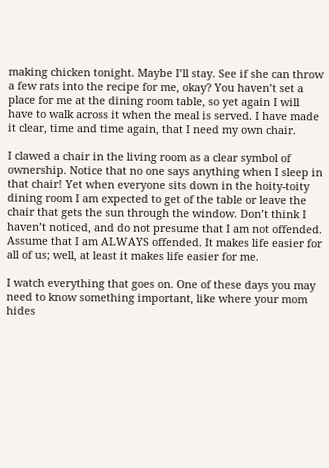making chicken tonight. Maybe I’ll stay. See if she can throw a few rats into the recipe for me, okay? You haven’t set a place for me at the dining room table, so yet again I will have to walk across it when the meal is served. I have made it clear, time and time again, that I need my own chair.

I clawed a chair in the living room as a clear symbol of ownership. Notice that no one says anything when I sleep in that chair! Yet when everyone sits down in the hoity-toity dining room I am expected to get of the table or leave the chair that gets the sun through the window. Don’t think I haven’t noticed, and do not presume that I am not offended. Assume that I am ALWAYS offended. It makes life easier for all of us; well, at least it makes life easier for me.

I watch everything that goes on. One of these days you may need to know something important, like where your mom hides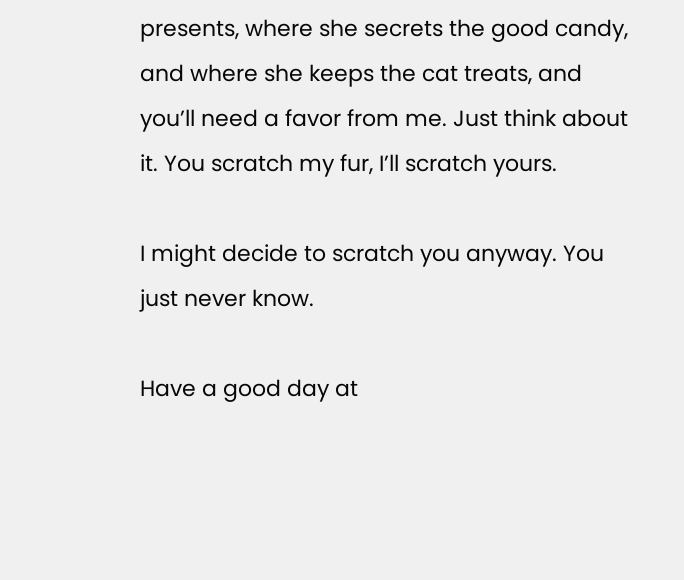presents, where she secrets the good candy, and where she keeps the cat treats, and you’ll need a favor from me. Just think about it. You scratch my fur, I’ll scratch yours.

I might decide to scratch you anyway. You just never know.

Have a good day at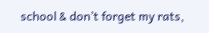school & don’t forget my rats,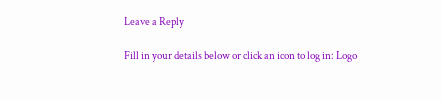Leave a Reply

Fill in your details below or click an icon to log in: Logo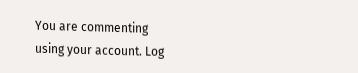You are commenting using your account. Log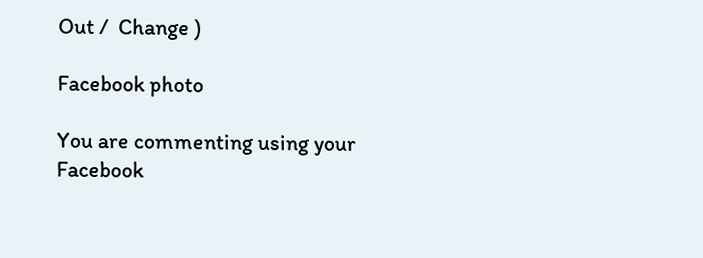Out /  Change )

Facebook photo

You are commenting using your Facebook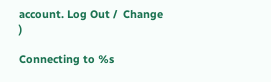account. Log Out /  Change )

Connecting to %s